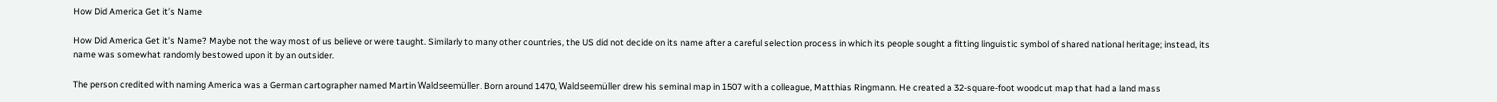How Did America Get it’s Name

How Did America Get it’s Name? Maybe not the way most of us believe or were taught. Similarly to many other countries, the US did not decide on its name after a careful selection process in which its people sought a fitting linguistic symbol of shared national heritage; instead, its name was somewhat randomly bestowed upon it by an outsider.

The person credited with naming America was a German cartographer named Martin Waldseemüller. Born around 1470, Waldseemüller drew his seminal map in 1507 with a colleague, Matthias Ringmann. He created a 32-square-foot woodcut map that had a land mass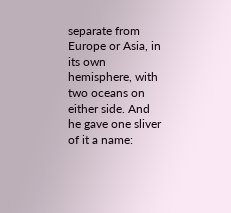separate from Europe or Asia, in its own hemisphere, with two oceans on either side. And he gave one sliver of it a name: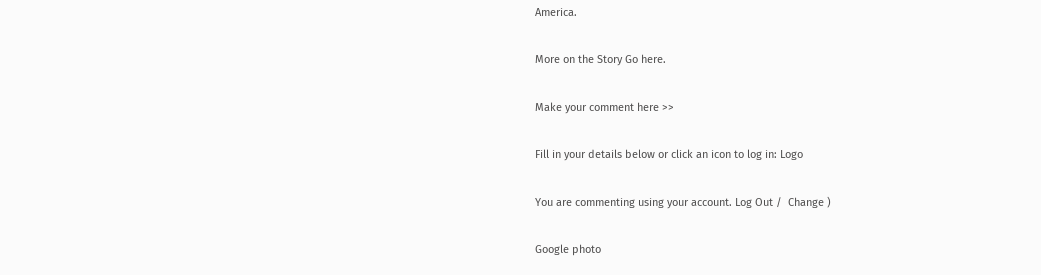America.

More on the Story Go here.

Make your comment here >>

Fill in your details below or click an icon to log in: Logo

You are commenting using your account. Log Out /  Change )

Google photo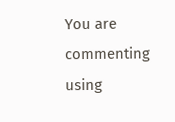You are commenting using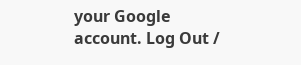your Google account. Log Out /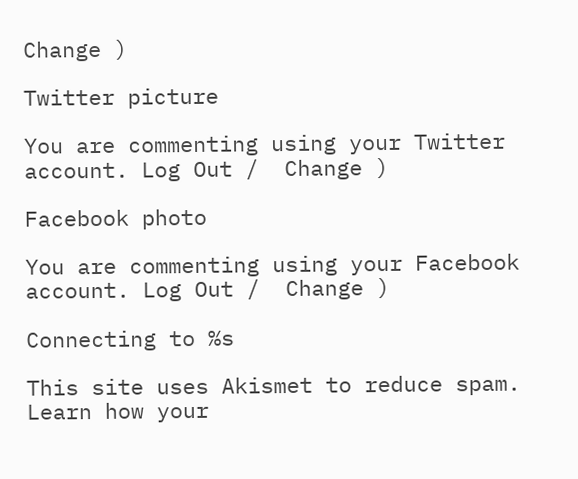Change )

Twitter picture

You are commenting using your Twitter account. Log Out /  Change )

Facebook photo

You are commenting using your Facebook account. Log Out /  Change )

Connecting to %s

This site uses Akismet to reduce spam. Learn how your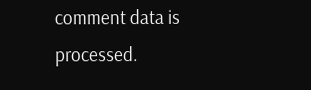comment data is processed.